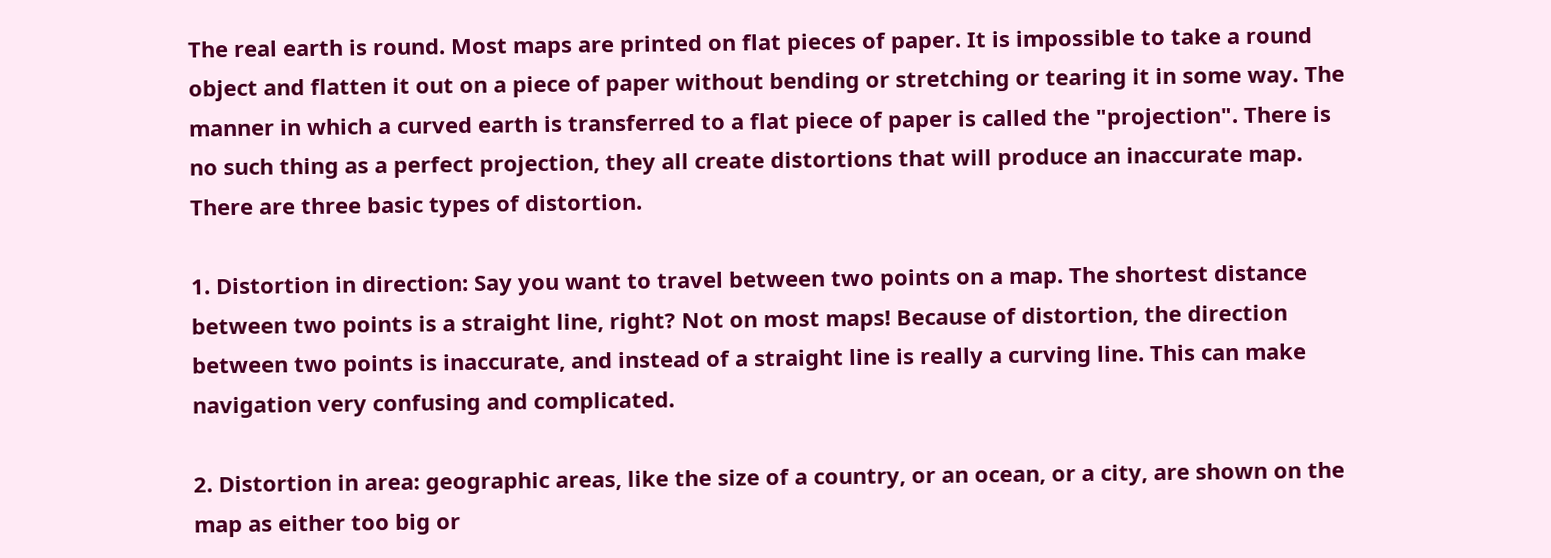The real earth is round. Most maps are printed on flat pieces of paper. It is impossible to take a round object and flatten it out on a piece of paper without bending or stretching or tearing it in some way. The manner in which a curved earth is transferred to a flat piece of paper is called the "projection". There is no such thing as a perfect projection, they all create distortions that will produce an inaccurate map. There are three basic types of distortion.

1. Distortion in direction: Say you want to travel between two points on a map. The shortest distance between two points is a straight line, right? Not on most maps! Because of distortion, the direction between two points is inaccurate, and instead of a straight line is really a curving line. This can make navigation very confusing and complicated.

2. Distortion in area: geographic areas, like the size of a country, or an ocean, or a city, are shown on the map as either too big or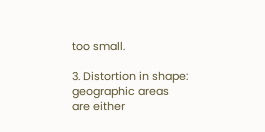too small.

3. Distortion in shape: geographic areas are either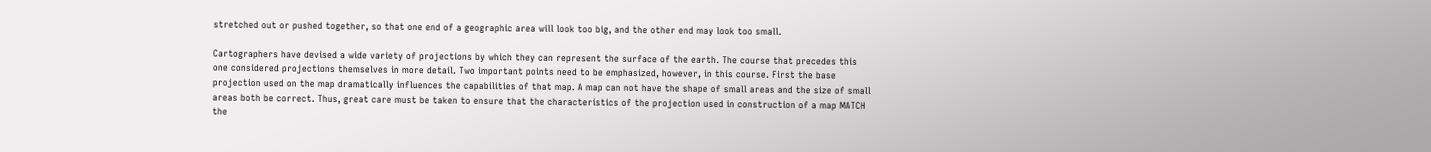stretched out or pushed together, so that one end of a geographic area will look too big, and the other end may look too small.

Cartographers have devised a wide variety of projections by which they can represent the surface of the earth. The course that precedes this one considered projections themselves in more detail. Two important points need to be emphasized, however, in this course. First the base projection used on the map dramatically influences the capabilities of that map. A map can not have the shape of small areas and the size of small areas both be correct. Thus, great care must be taken to ensure that the characteristics of the projection used in construction of a map MATCH the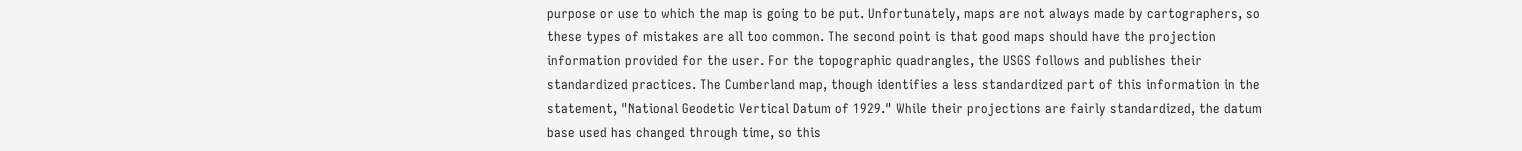purpose or use to which the map is going to be put. Unfortunately, maps are not always made by cartographers, so these types of mistakes are all too common. The second point is that good maps should have the projection information provided for the user. For the topographic quadrangles, the USGS follows and publishes their standardized practices. The Cumberland map, though identifies a less standardized part of this information in the statement, "National Geodetic Vertical Datum of 1929." While their projections are fairly standardized, the datum base used has changed through time, so this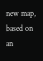new map, based on an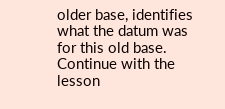older base, identifies what the datum was for this old base.
Continue with the lesson